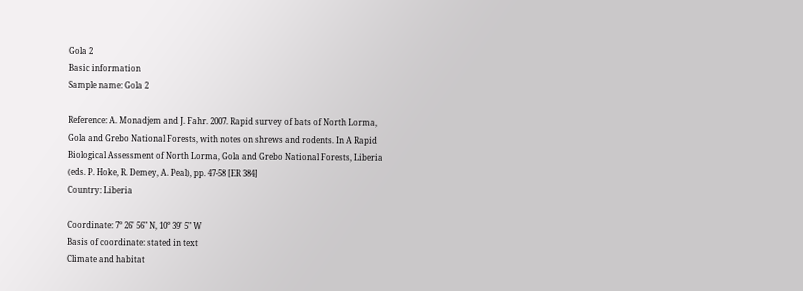Gola 2
Basic information
Sample name: Gola 2

Reference: A. Monadjem and J. Fahr. 2007. Rapid survey of bats of North Lorma, Gola and Grebo National Forests, with notes on shrews and rodents. In A Rapid Biological Assessment of North Lorma, Gola and Grebo National Forests, Liberia (eds. P. Hoke, R. Demey, A. Peal), pp. 47-58 [ER 384]
Country: Liberia

Coordinate: 7° 26' 56" N, 10° 39' 5" W
Basis of coordinate: stated in text
Climate and habitat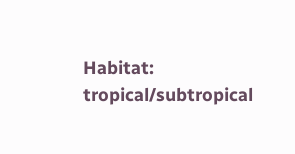Habitat: tropical/subtropical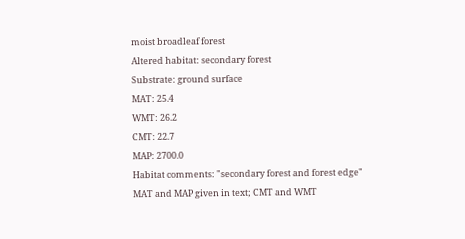moist broadleaf forest
Altered habitat: secondary forest
Substrate: ground surface
MAT: 25.4
WMT: 26.2
CMT: 22.7
MAP: 2700.0
Habitat comments: "secondary forest and forest edge"
MAT and MAP given in text; CMT and WMT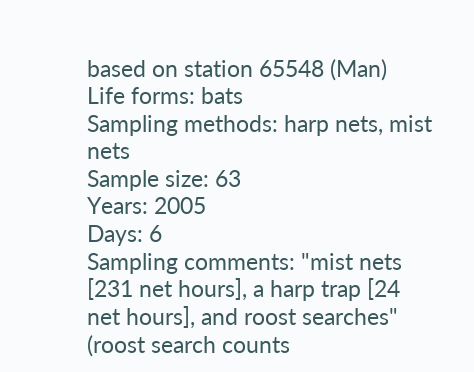based on station 65548 (Man)
Life forms: bats
Sampling methods: harp nets, mist nets
Sample size: 63
Years: 2005
Days: 6
Sampling comments: "mist nets [231 net hours], a harp trap [24 net hours], and roost searches" (roost search counts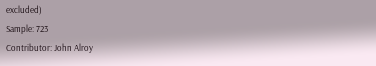excluded)
Sample: 723
Contributor: John Alroy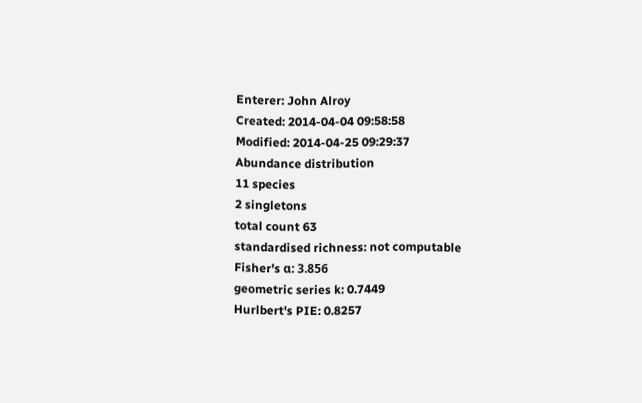Enterer: John Alroy
Created: 2014-04-04 09:58:58
Modified: 2014-04-25 09:29:37
Abundance distribution
11 species
2 singletons
total count 63
standardised richness: not computable
Fisher's α: 3.856
geometric series k: 0.7449
Hurlbert's PIE: 0.8257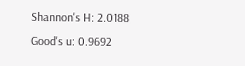Shannon's H: 2.0188
Good's u: 0.9692